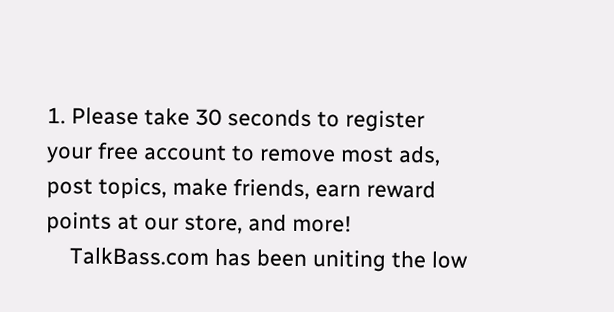1. Please take 30 seconds to register your free account to remove most ads, post topics, make friends, earn reward points at our store, and more!
    TalkBass.com has been uniting the low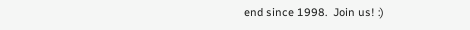end since 1998.  Join us! :)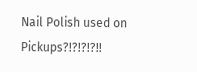Nail Polish used on Pickups?!?!?!?!!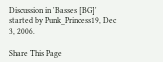Discussion in 'Basses [BG]' started by Punk_Princess19, Dec 3, 2006.

Share This Page